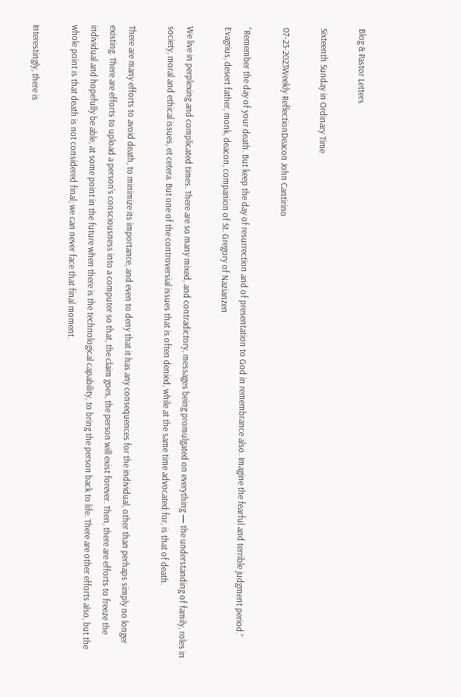Blog & Pastor Letters

Sixteenth Sunday in Ordinary Time

07-23-2023Weekly ReflectionDeacon John Cantirino

“Remember the day of your death. But keep the day of resurrection and of presentation to God in remembrance also. Imagine the fearful and terrible judgment period.” Evagrius, desert father, monk, deacon, companion of St. Gregory of Nazianzen

We live in perplexing and complicated times. There are so many mixed, and contradictory, messages being promulgated on everything — the understanding of family, roles in society, moral and ethical issues, et cetera. But one of the controversial issues that is often denied, while at the same time advocated for, is that of death.

There are many efforts to avoid death, to minimize its importance, and even to deny that it has any consequences for the individual, other than perhaps simply no longer existing. There are efforts to upload a person’s consciousness into a computer so that, the claim goes, the person will exist forever. Then, there are efforts to freeze the individual and hopefully be able, at some point in the future when there is the technological capability, to bring the person back to life. There are other efforts also, but the whole point is that death is not considered final; we can never face that final moment.

Interestingly, there is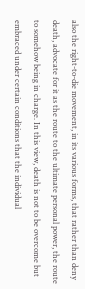also the right-to-die movement, in its various forms, that rather than deny death, advocate for it as the route to the ultimate personal power, the route to somehow being in charge. In this view, death is not to be overcome but embraced under certain conditions that the individual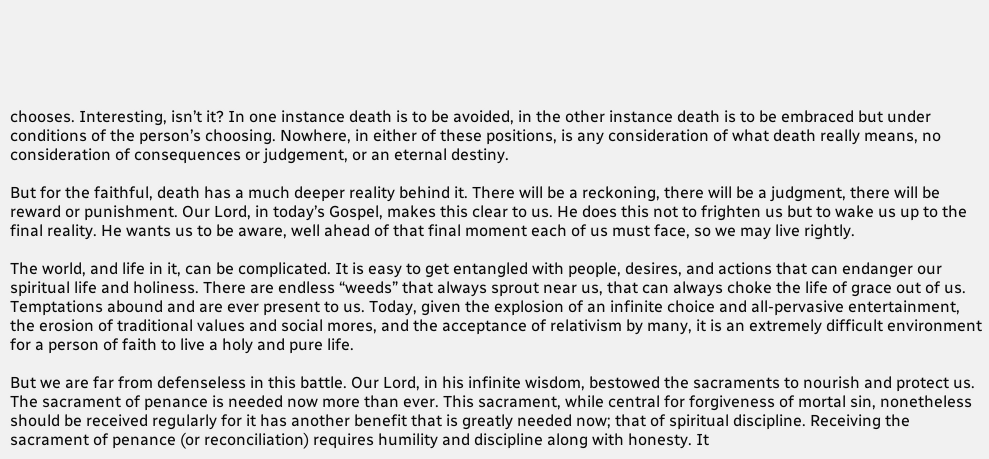chooses. Interesting, isn’t it? In one instance death is to be avoided, in the other instance death is to be embraced but under conditions of the person’s choosing. Nowhere, in either of these positions, is any consideration of what death really means, no consideration of consequences or judgement, or an eternal destiny.

But for the faithful, death has a much deeper reality behind it. There will be a reckoning, there will be a judgment, there will be reward or punishment. Our Lord, in today’s Gospel, makes this clear to us. He does this not to frighten us but to wake us up to the final reality. He wants us to be aware, well ahead of that final moment each of us must face, so we may live rightly.

The world, and life in it, can be complicated. It is easy to get entangled with people, desires, and actions that can endanger our spiritual life and holiness. There are endless “weeds” that always sprout near us, that can always choke the life of grace out of us. Temptations abound and are ever present to us. Today, given the explosion of an infinite choice and all-pervasive entertainment, the erosion of traditional values and social mores, and the acceptance of relativism by many, it is an extremely difficult environment for a person of faith to live a holy and pure life.

But we are far from defenseless in this battle. Our Lord, in his infinite wisdom, bestowed the sacraments to nourish and protect us. The sacrament of penance is needed now more than ever. This sacrament, while central for forgiveness of mortal sin, nonetheless should be received regularly for it has another benefit that is greatly needed now; that of spiritual discipline. Receiving the sacrament of penance (or reconciliation) requires humility and discipline along with honesty. It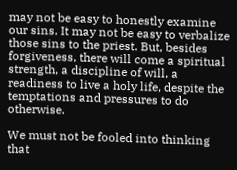may not be easy to honestly examine our sins. It may not be easy to verbalize those sins to the priest. But, besides forgiveness, there will come a spiritual strength, a discipline of will, a readiness to live a holy life, despite the temptations and pressures to do otherwise.

We must not be fooled into thinking that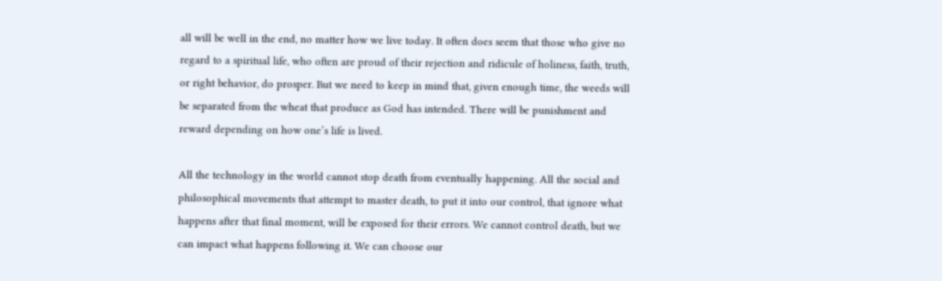all will be well in the end, no matter how we live today. It often does seem that those who give no regard to a spiritual life, who often are proud of their rejection and ridicule of holiness, faith, truth, or right behavior, do prosper. But we need to keep in mind that, given enough time, the weeds will be separated from the wheat that produce as God has intended. There will be punishment and reward depending on how one’s life is lived.

All the technology in the world cannot stop death from eventually happening. All the social and philosophical movements that attempt to master death, to put it into our control, that ignore what happens after that final moment, will be exposed for their errors. We cannot control death, but we can impact what happens following it. We can choose our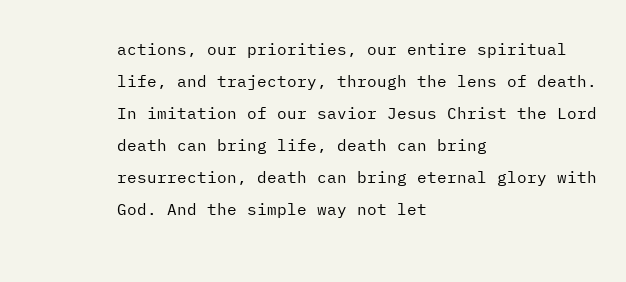actions, our priorities, our entire spiritual life, and trajectory, through the lens of death. In imitation of our savior Jesus Christ the Lord death can bring life, death can bring resurrection, death can bring eternal glory with God. And the simple way not let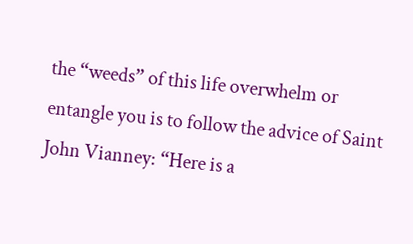the “weeds” of this life overwhelm or entangle you is to follow the advice of Saint John Vianney: “Here is a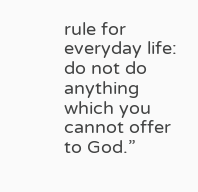rule for everyday life: do not do anything which you cannot offer to God.”